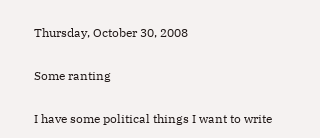Thursday, October 30, 2008

Some ranting

I have some political things I want to write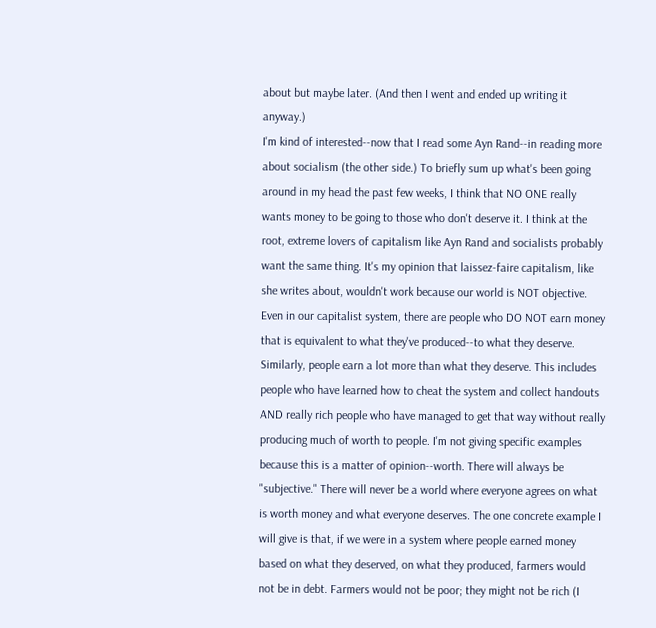about but maybe later. (And then I went and ended up writing it anyway.)
I'm kind of interested--now that I read some Ayn Rand--in reading more about socialism (the other side.) To briefly sum up what's been going around in my head the past few weeks, I think that NO ONE really wants money to be going to those who don't deserve it. I think at the root, extreme lovers of capitalism like Ayn Rand and socialists probably want the same thing. It's my opinion that laissez-faire capitalism, like she writes about, wouldn't work because our world is NOT objective. Even in our capitalist system, there are people who DO NOT earn money that is equivalent to what they've produced--to what they deserve. Similarly, people earn a lot more than what they deserve. This includes people who have learned how to cheat the system and collect handouts AND really rich people who have managed to get that way without really producing much of worth to people. I'm not giving specific examples because this is a matter of opinion--worth. There will always be "subjective." There will never be a world where everyone agrees on what is worth money and what everyone deserves. The one concrete example I will give is that, if we were in a system where people earned money based on what they deserved, on what they produced, farmers would not be in debt. Farmers would not be poor; they might not be rich (I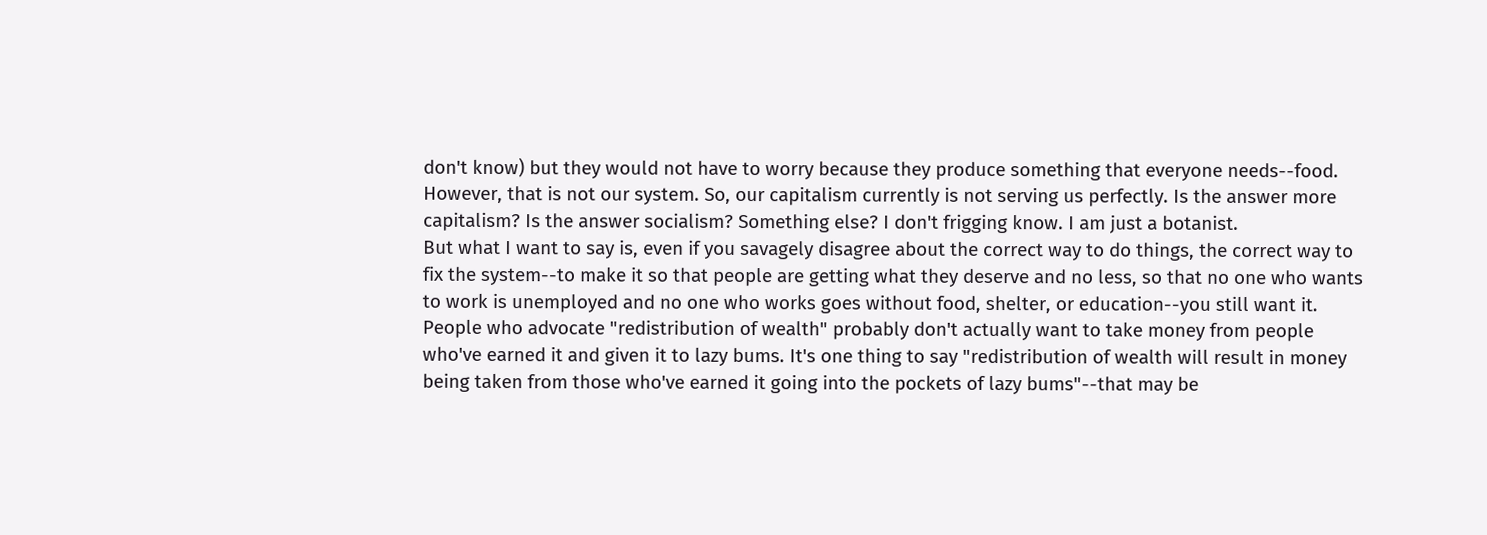don't know) but they would not have to worry because they produce something that everyone needs--food. However, that is not our system. So, our capitalism currently is not serving us perfectly. Is the answer more capitalism? Is the answer socialism? Something else? I don't frigging know. I am just a botanist.
But what I want to say is, even if you savagely disagree about the correct way to do things, the correct way to fix the system--to make it so that people are getting what they deserve and no less, so that no one who wants to work is unemployed and no one who works goes without food, shelter, or education--you still want it. People who advocate "redistribution of wealth" probably don't actually want to take money from people who've earned it and given it to lazy bums. It's one thing to say "redistribution of wealth will result in money being taken from those who've earned it going into the pockets of lazy bums"--that may be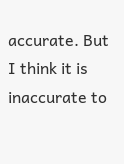accurate. But I think it is inaccurate to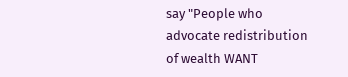say "People who advocate redistribution of wealth WANT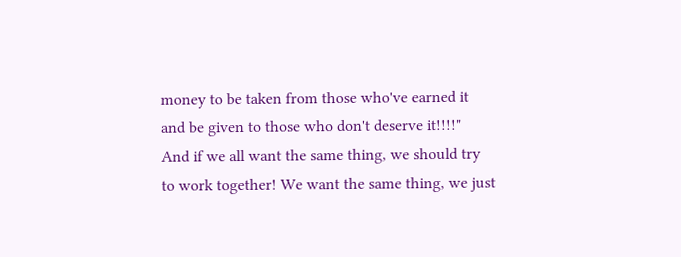money to be taken from those who've earned it and be given to those who don't deserve it!!!!"
And if we all want the same thing, we should try to work together! We want the same thing, we just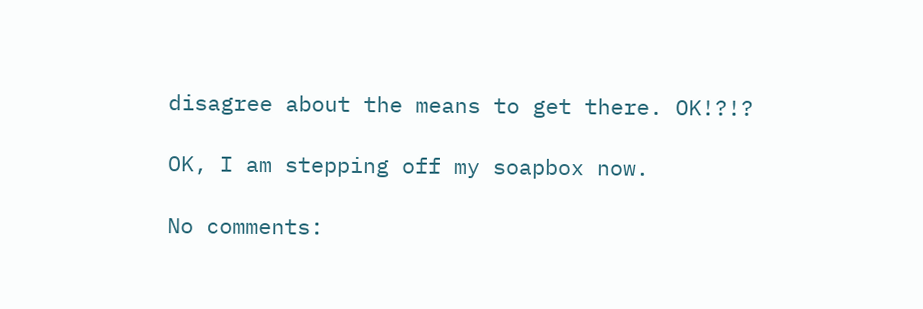disagree about the means to get there. OK!?!?

OK, I am stepping off my soapbox now.

No comments: